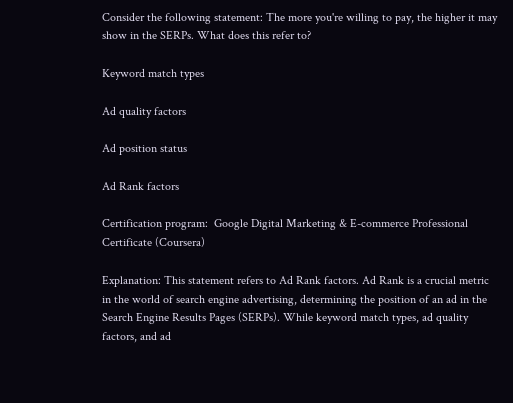Consider the following statement: The more you're willing to pay, the higher it may show in the SERPs. What does this refer to?

Keyword match types

Ad quality factors

Ad position status

Ad Rank factors

Certification program:  Google Digital Marketing & E-commerce Professional Certificate (Coursera)

Explanation: This statement refers to Ad Rank factors. Ad Rank is a crucial metric in the world of search engine advertising, determining the position of an ad in the Search Engine Results Pages (SERPs). While keyword match types, ad quality factors, and ad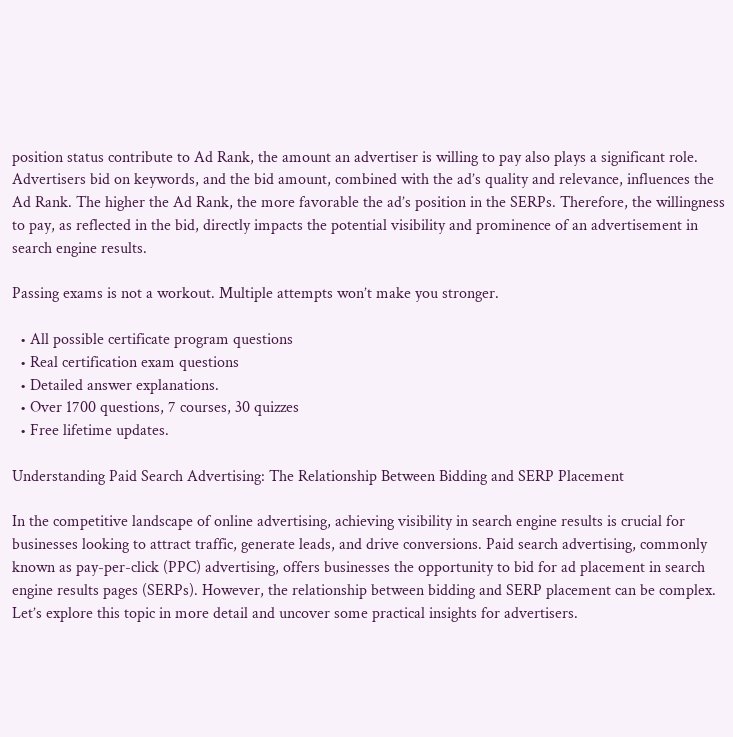position status contribute to Ad Rank, the amount an advertiser is willing to pay also plays a significant role. Advertisers bid on keywords, and the bid amount, combined with the ad’s quality and relevance, influences the Ad Rank. The higher the Ad Rank, the more favorable the ad’s position in the SERPs. Therefore, the willingness to pay, as reflected in the bid, directly impacts the potential visibility and prominence of an advertisement in search engine results.

Passing exams is not a workout. Multiple attempts won’t make you stronger.

  • All possible certificate program questions
  • Real certification exam questions
  • Detailed answer explanations.
  • Over 1700 questions, 7 courses, 30 quizzes
  • Free lifetime updates.

Understanding Paid Search Advertising: The Relationship Between Bidding and SERP Placement

In the competitive landscape of online advertising, achieving visibility in search engine results is crucial for businesses looking to attract traffic, generate leads, and drive conversions. Paid search advertising, commonly known as pay-per-click (PPC) advertising, offers businesses the opportunity to bid for ad placement in search engine results pages (SERPs). However, the relationship between bidding and SERP placement can be complex. Let’s explore this topic in more detail and uncover some practical insights for advertisers.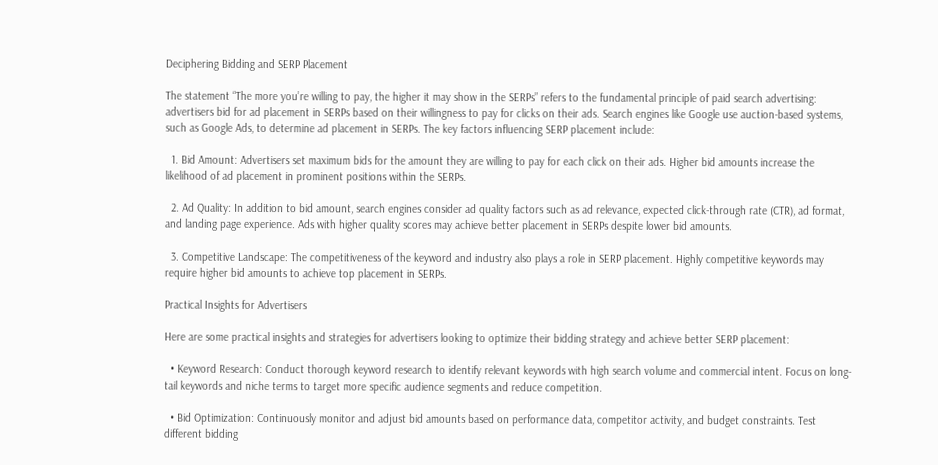Deciphering Bidding and SERP Placement

The statement “The more you’re willing to pay, the higher it may show in the SERPs” refers to the fundamental principle of paid search advertising: advertisers bid for ad placement in SERPs based on their willingness to pay for clicks on their ads. Search engines like Google use auction-based systems, such as Google Ads, to determine ad placement in SERPs. The key factors influencing SERP placement include:

  1. Bid Amount: Advertisers set maximum bids for the amount they are willing to pay for each click on their ads. Higher bid amounts increase the likelihood of ad placement in prominent positions within the SERPs.

  2. Ad Quality: In addition to bid amount, search engines consider ad quality factors such as ad relevance, expected click-through rate (CTR), ad format, and landing page experience. Ads with higher quality scores may achieve better placement in SERPs despite lower bid amounts.

  3. Competitive Landscape: The competitiveness of the keyword and industry also plays a role in SERP placement. Highly competitive keywords may require higher bid amounts to achieve top placement in SERPs.

Practical Insights for Advertisers

Here are some practical insights and strategies for advertisers looking to optimize their bidding strategy and achieve better SERP placement:

  • Keyword Research: Conduct thorough keyword research to identify relevant keywords with high search volume and commercial intent. Focus on long-tail keywords and niche terms to target more specific audience segments and reduce competition.

  • Bid Optimization: Continuously monitor and adjust bid amounts based on performance data, competitor activity, and budget constraints. Test different bidding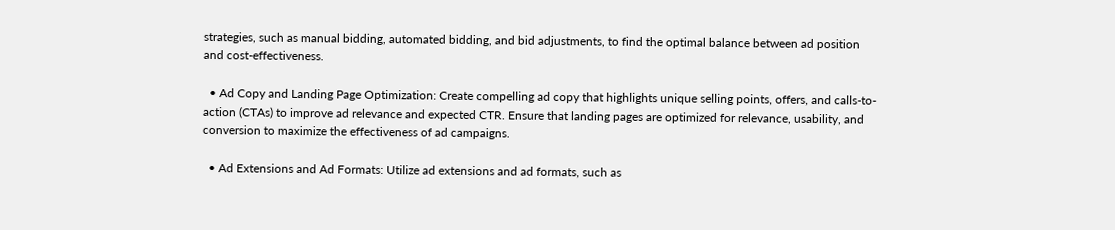strategies, such as manual bidding, automated bidding, and bid adjustments, to find the optimal balance between ad position and cost-effectiveness.

  • Ad Copy and Landing Page Optimization: Create compelling ad copy that highlights unique selling points, offers, and calls-to-action (CTAs) to improve ad relevance and expected CTR. Ensure that landing pages are optimized for relevance, usability, and conversion to maximize the effectiveness of ad campaigns.

  • Ad Extensions and Ad Formats: Utilize ad extensions and ad formats, such as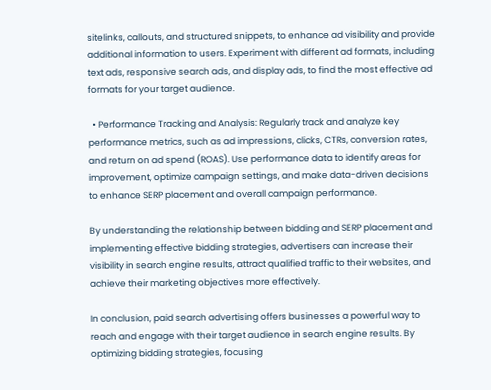sitelinks, callouts, and structured snippets, to enhance ad visibility and provide additional information to users. Experiment with different ad formats, including text ads, responsive search ads, and display ads, to find the most effective ad formats for your target audience.

  • Performance Tracking and Analysis: Regularly track and analyze key performance metrics, such as ad impressions, clicks, CTRs, conversion rates, and return on ad spend (ROAS). Use performance data to identify areas for improvement, optimize campaign settings, and make data-driven decisions to enhance SERP placement and overall campaign performance.

By understanding the relationship between bidding and SERP placement and implementing effective bidding strategies, advertisers can increase their visibility in search engine results, attract qualified traffic to their websites, and achieve their marketing objectives more effectively.

In conclusion, paid search advertising offers businesses a powerful way to reach and engage with their target audience in search engine results. By optimizing bidding strategies, focusing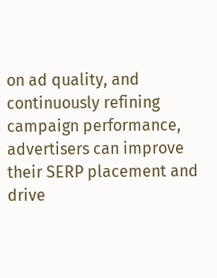on ad quality, and continuously refining campaign performance, advertisers can improve their SERP placement and drive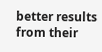better results from their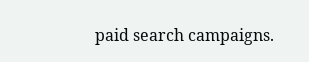paid search campaigns.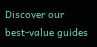Discover our best-value guides